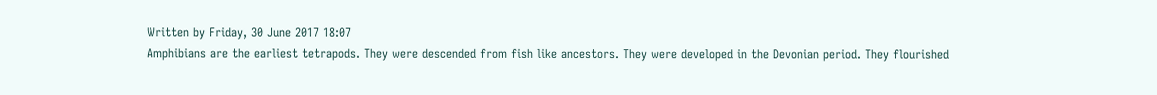Written by Friday, 30 June 2017 18:07
Amphibians are the earliest tetrapods. They were descended from fish like ancestors. They were developed in the Devonian period. They flourished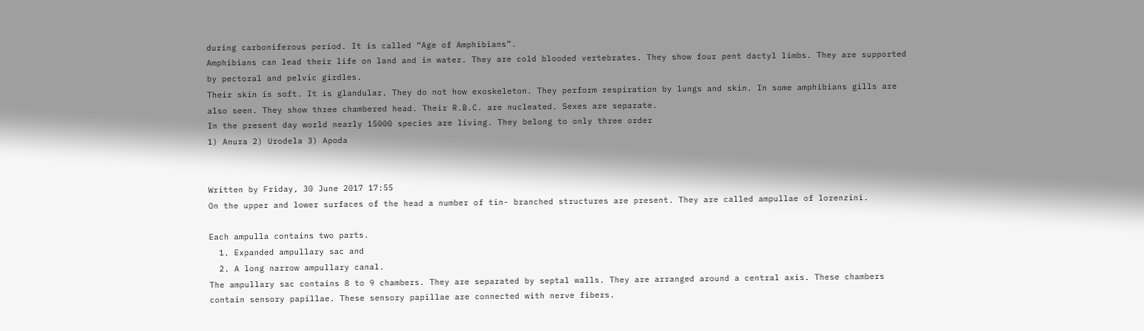during carboniferous period. It is called “Age of Amphibians”.
Amphibians can lead their life on land and in water. They are cold blooded vertebrates. They show four pent dactyl limbs. They are supported by pectoral and pelvic girdles.
Their skin is soft. It is glandular. They do not how exoskeleton. They perform respiration by lungs and skin. In some amphibians gills are also seen. They show three chambered head. Their R.B.C. are nucleated. Sexes are separate.
In the present day world nearly 15000 species are living. They belong to only three order
1) Anura 2) Urodela 3) Apoda


Written by Friday, 30 June 2017 17:55
On the upper and lower surfaces of the head a number of tin- branched structures are present. They are called ampullae of lorenzini.

Each ampulla contains two parts.
  1. Expanded ampullary sac and
  2. A long narrow ampullary canal.
The ampullary sac contains 8 to 9 chambers. They are separated by septal walls. They are arranged around a central axis. These chambers contain sensory papillae. These sensory papillae are connected with nerve fibers.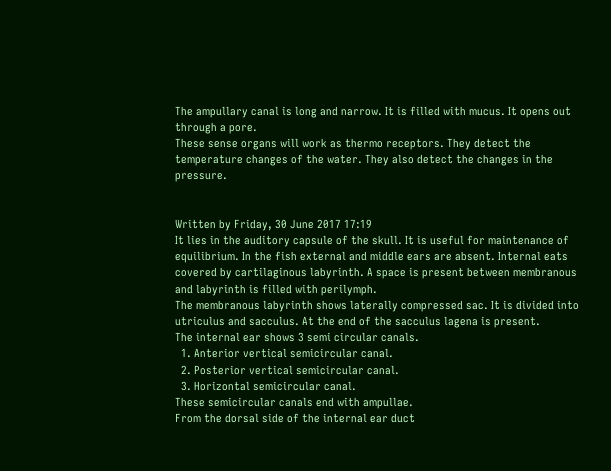The ampullary canal is long and narrow. It is filled with mucus. It opens out through a pore.
These sense organs will work as thermo receptors. They detect the temperature changes of the water. They also detect the changes in the pressure.


Written by Friday, 30 June 2017 17:19
It lies in the auditory capsule of the skull. It is useful for maintenance of equilibrium. In the fish external and middle ears are absent. Internal eats covered by cartilaginous labyrinth. A space is present between membranous and labyrinth is filled with perilymph.
The membranous labyrinth shows laterally compressed sac. It is divided into utriculus and sacculus. At the end of the sacculus lagena is present.
The internal ear shows 3 semi circular canals.
  1. Anterior vertical semicircular canal.
  2. Posterior vertical semicircular canal.
  3. Horizontal semicircular canal.
These semicircular canals end with ampullae.
From the dorsal side of the internal ear duct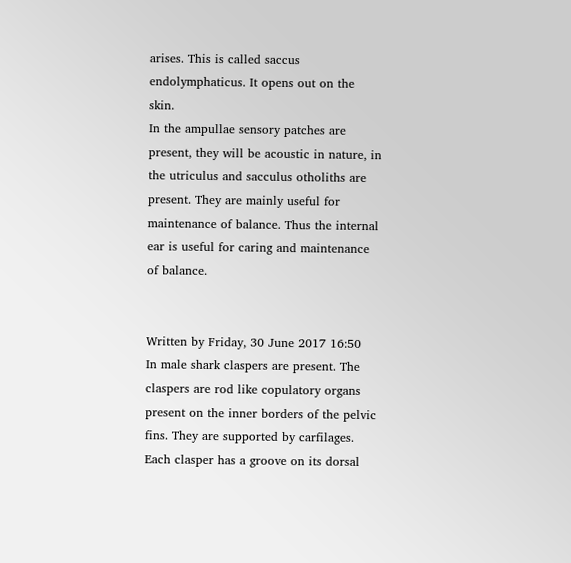arises. This is called saccus endolymphaticus. It opens out on the skin.
In the ampullae sensory patches are present, they will be acoustic in nature, in the utriculus and sacculus otholiths are present. They are mainly useful for maintenance of balance. Thus the internal ear is useful for caring and maintenance of balance.


Written by Friday, 30 June 2017 16:50
In male shark claspers are present. The claspers are rod like copulatory organs present on the inner borders of the pelvic fins. They are supported by carfilages. Each clasper has a groove on its dorsal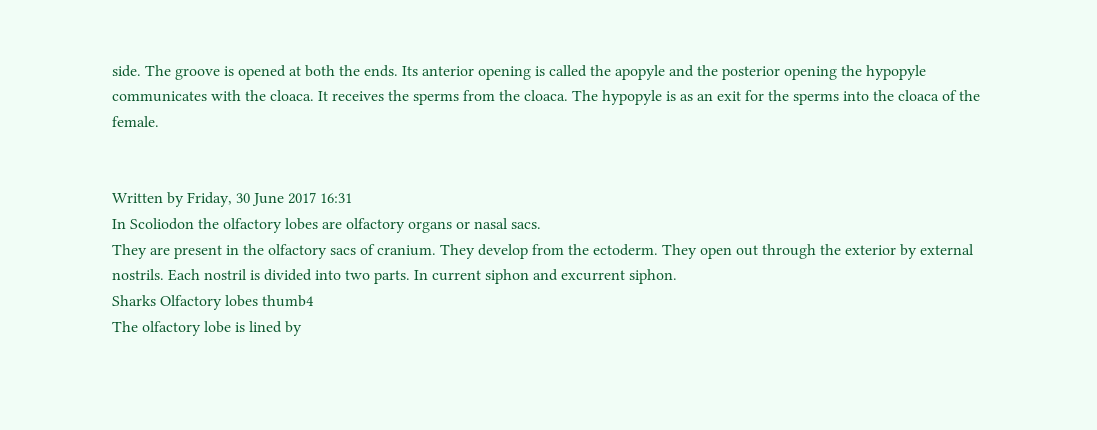side. The groove is opened at both the ends. Its anterior opening is called the apopyle and the posterior opening the hypopyle communicates with the cloaca. It receives the sperms from the cloaca. The hypopyle is as an exit for the sperms into the cloaca of the female.


Written by Friday, 30 June 2017 16:31
In Scoliodon the olfactory lobes are olfactory organs or nasal sacs.
They are present in the olfactory sacs of cranium. They develop from the ectoderm. They open out through the exterior by external nostrils. Each nostril is divided into two parts. In current siphon and excurrent siphon.
Sharks Olfactory lobes thumb4
The olfactory lobe is lined by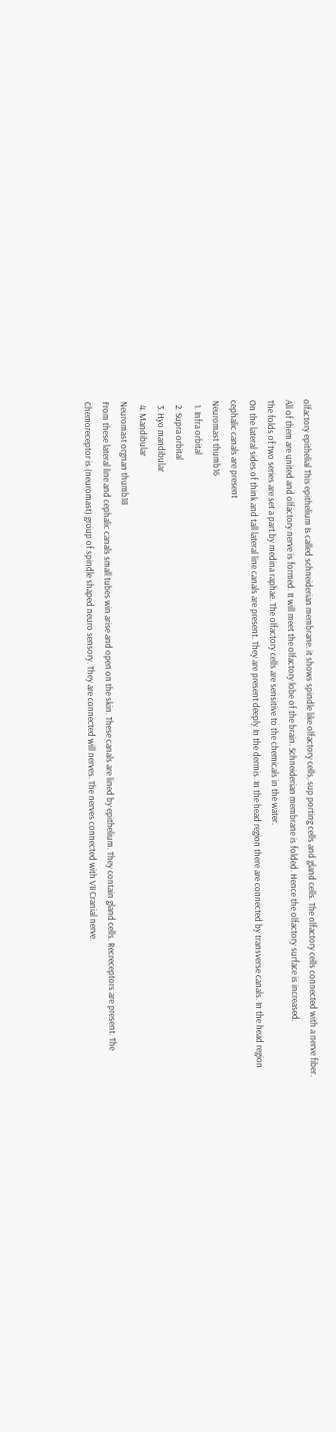olfactory epithelial This epithelium Is called schneiderian membrane. it shows spindle like olfactory cells, sup porting cells and gland cells. The olfactory cells connected with a nerve fiber. All of them are united and olfactory nerve is formed. It will meet the olfactory lobe of the brain. Schneiderian membrane is folded. Hence the olfactory surface is increased.
The folds of two series are set a part by medina raphae. The olfactory cells are sensitive to the chemicals in the water.
On the lateral sides of think and tall lateral line canals are present. They are present deeply In the dermis. In the head region there are connected by transverse canals. In the head region cephalic canals are present
Neuromast thumb16
  1. Infra orbital
  2. Supra orbital
  3. Hyo mandibular
  4. Mandibular
Neuromast orgnan thumb18
From these lateral line and cephalic canals small tubes win arise and open on the skin. These canals are lined by epithelium. They contain gland cells. Recreceptors are present. The Chemoreceptor is (neuromast) group of spindle shaped neuro sensory. They are connected will nerves. The nerves connected with VII Cranial nerve.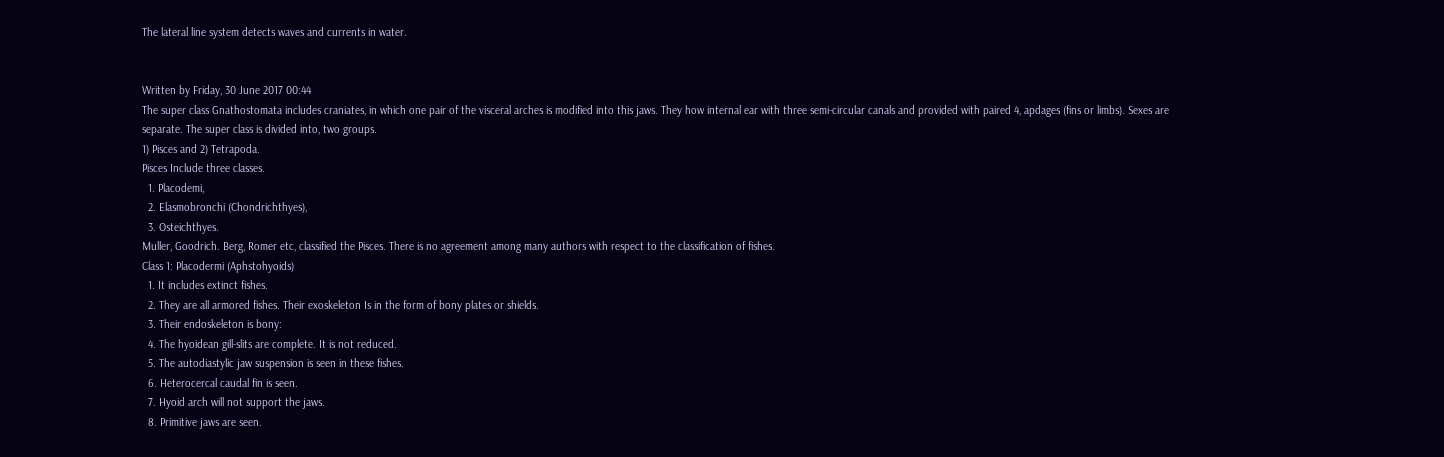The lateral line system detects waves and currents in water.


Written by Friday, 30 June 2017 00:44
The super class Gnathostomata includes craniates, in which one pair of the visceral arches is modified into this jaws. They how internal ear with three semi-circular canals and provided with paired 4, apdages (fins or limbs). Sexes are separate. The super class is divided into, two groups.
1) Pisces and 2) Tetrapoda.
Pisces Include three classes.
  1. Placodemi,
  2. Elasmobronchi (Chondrichthyes),
  3. Osteichthyes.
Muller, Goodrich. Berg, Romer etc, classified the Pisces. There is no agreement among many authors with respect to the classification of fishes.
Class 1: Placodermi (Aphstohyoids)
  1. It includes extinct fishes.
  2. They are all armored fishes. Their exoskeleton Is in the form of bony plates or shields.
  3. Their endoskeleton is bony:
  4. The hyoidean gill-slits are complete. It is not reduced.
  5. The autodiastylic jaw suspension is seen in these fishes.
  6. Heterocercal caudal fin is seen.
  7. Hyoid arch will not support the jaws.
  8. Primitive jaws are seen.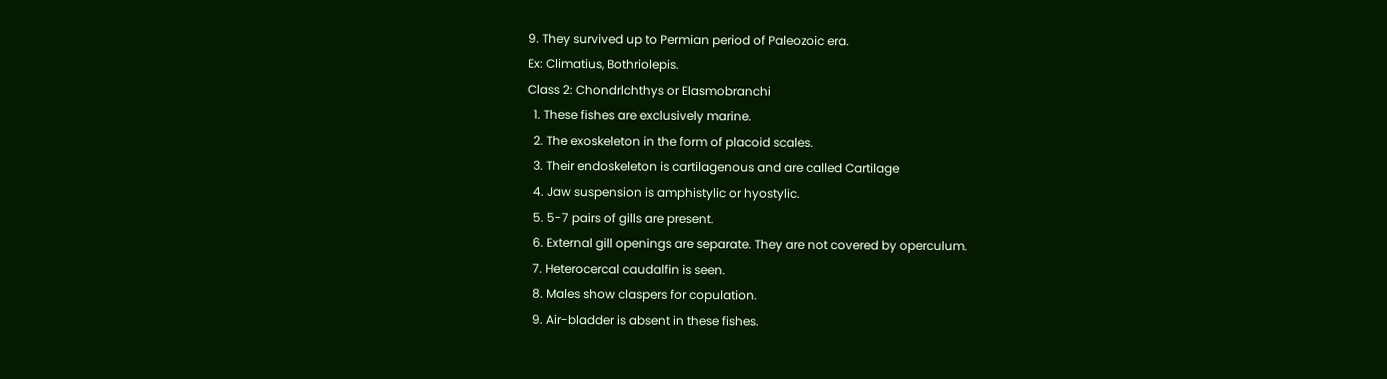9. They survived up to Permian period of Paleozoic era.
Ex: Climatius, Bothriolepis.
Class 2: Chondrlchthys or Elasmobranchi
  1. These fishes are exclusively marine.
  2. The exoskeleton in the form of placoid scales.
  3. Their endoskeleton is cartilagenous and are called Cartilage
  4. Jaw suspension is amphistylic or hyostylic.
  5. 5-7 pairs of gills are present.
  6. External gill openings are separate. They are not covered by operculum.
  7. Heterocercal caudalfin is seen.
  8. Males show claspers for copulation.
  9. Air-bladder is absent in these fishes.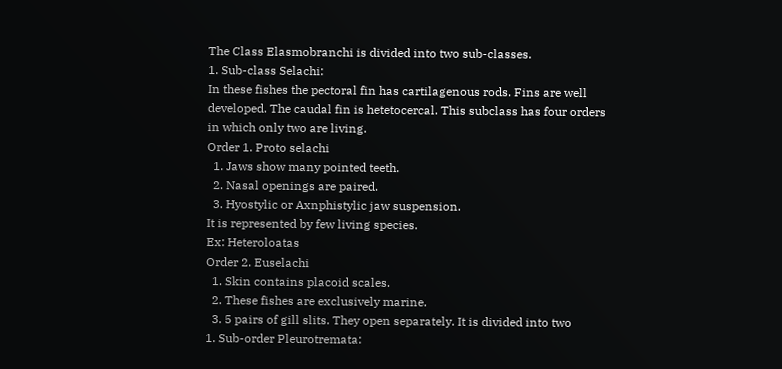The Class Elasmobranchi is divided into two sub-classes.
1. Sub-class Selachi:
In these fishes the pectoral fin has cartilagenous rods. Fins are well developed. The caudal fin is hetetocercal. This subclass has four orders in which only two are living.
Order 1. Proto selachi
  1. Jaws show many pointed teeth.
  2. Nasal openings are paired.
  3. Hyostylic or Axnphistylic jaw suspension.
It is represented by few living species.
Ex: Heteroloatas
Order 2. Euselachi
  1. Skin contains placoid scales.
  2. These fishes are exclusively marine.
  3. 5 pairs of gill slits. They open separately. It is divided into two
1. Sub-order Pleurotremata: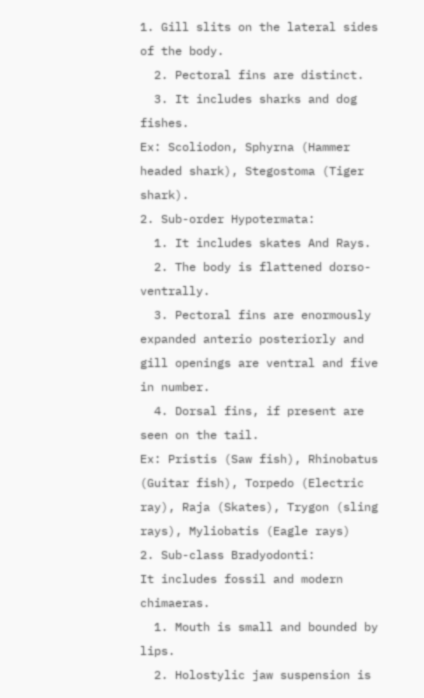1. Gill slits on the lateral sides of the body.
  2. Pectoral fins are distinct.
  3. It includes sharks and dog fishes.
Ex: Scoliodon, Sphyrna (Hammer headed shark), Stegostoma (Tiger shark).
2. Sub-order Hypotermata:
  1. It includes skates And Rays.
  2. The body is flattened dorso-ventrally.
  3. Pectoral fins are enormously expanded anterio posteriorly and gill openings are ventral and five in number.
  4. Dorsal fins, if present are seen on the tail.
Ex: Pristis (Saw fish), Rhinobatus (Guitar fish), Torpedo (Electric ray), Raja (Skates), Trygon (sling rays), Myliobatis (Eagle rays)
2. Sub-class Bradyodonti:
It includes fossil and modern chimaeras.
  1. Mouth is small and bounded by lips.
  2. Holostylic jaw suspension is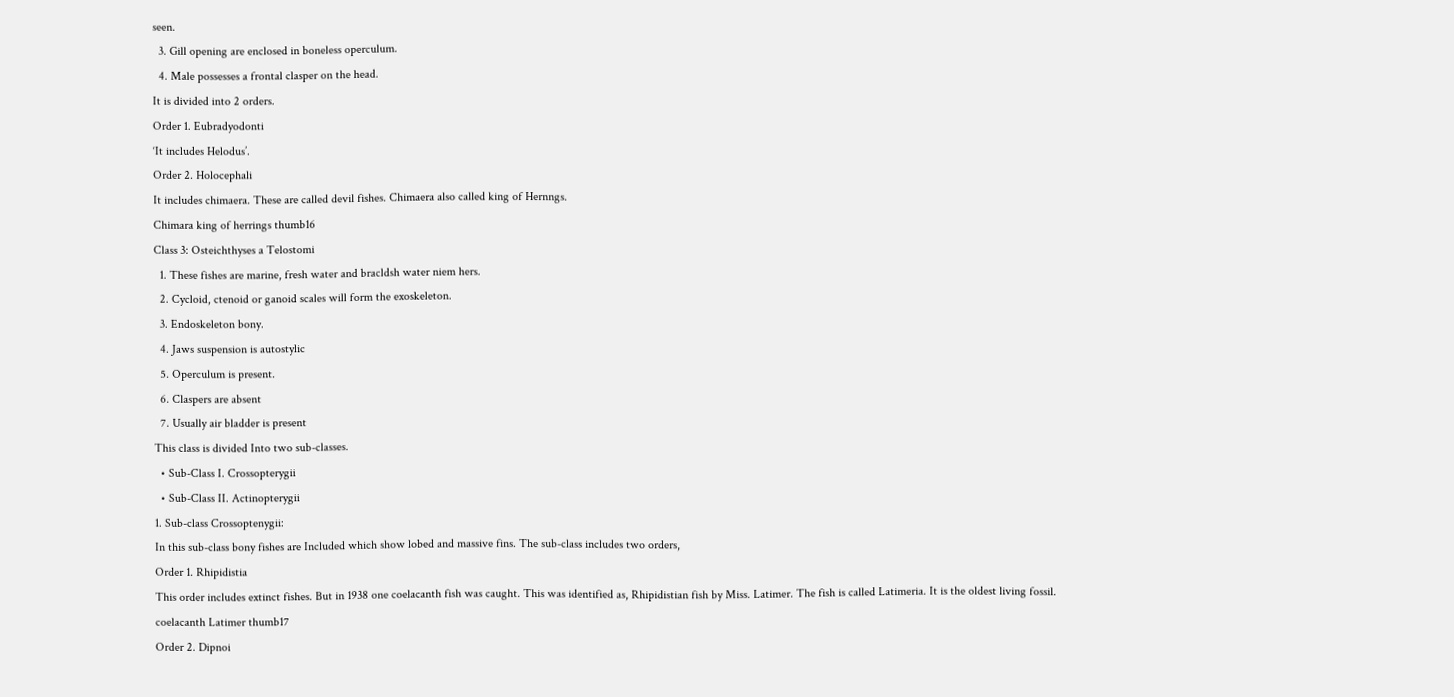seen.
  3. Gill opening are enclosed in boneless operculum.
  4. Male possesses a frontal clasper on the head.
It is divided into 2 orders.
Order 1. Eubradyodonti
‘It includes Helodus’.
Order 2. Holocephali
It includes chimaera. These are called devil fishes. Chimaera also called king of Hernngs.
Chimara king of herrings thumb16
Class 3: Osteichthyses a Telostomi
  1. These fishes are marine, fresh water and bracldsh water niem hers.
  2. Cycloid, ctenoid or ganoid scales will form the exoskeleton.
  3. Endoskeleton bony.
  4. Jaws suspension is autostylic
  5. Operculum is present.
  6. Claspers are absent
  7. Usually air bladder is present
This class is divided Into two sub-classes.
  • Sub-Class I. Crossopterygii
  • Sub-Class II. Actinopterygii
1. Sub-class Crossoptenygii:
In this sub-class bony fishes are Included which show lobed and massive fins. The sub-class includes two orders,
Order 1. Rhipidistia
This order includes extinct fishes. But in 1938 one coelacanth fish was caught. This was identified as, Rhipidistian fish by Miss. Latimer. The fish is called Latimeria. It is the oldest living fossil.
coelacanth Latimer thumb17
Order 2. Dipnoi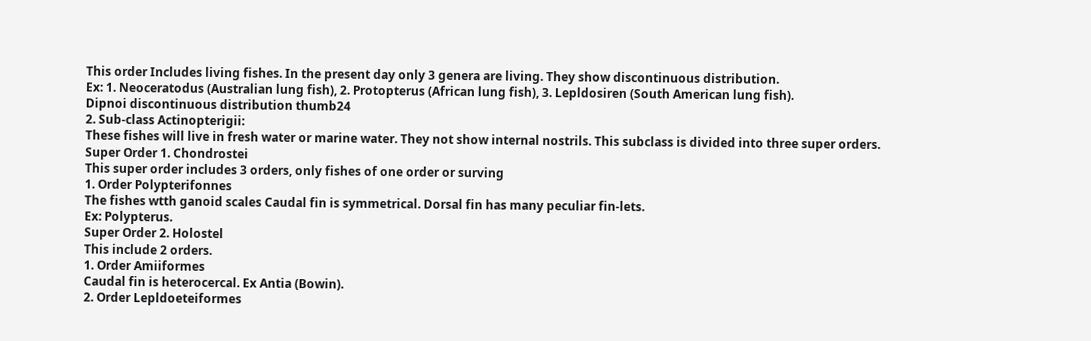This order Includes living fishes. In the present day only 3 genera are living. They show discontinuous distribution.
Ex: 1. Neoceratodus (Australian lung fish), 2. Protopterus (African lung fish), 3. Lepldosiren (South American lung fish).
Dipnoi discontinuous distribution thumb24
2. Sub-class Actinopterigii:
These fishes will live in fresh water or marine water. They not show internal nostrils. This subclass is divided into three super orders.
Super Order 1. Chondrostei
This super order includes 3 orders, only fishes of one order or surving
1. Order Polypterifonnes
The fishes wtth ganoid scales Caudal fin is symmetrical. Dorsal fin has many peculiar fin-lets.
Ex: Polypterus.
Super Order 2. Holostel
This include 2 orders.
1. Order Amiiformes
Caudal fin is heterocercal. Ex Antia (Bowin).
2. Order Lepldoeteiformes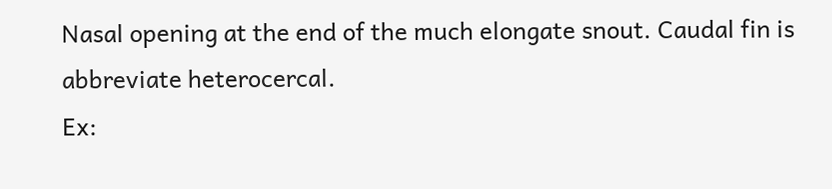Nasal opening at the end of the much elongate snout. Caudal fin is abbreviate heterocercal.
Ex: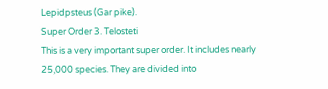Lepidpsteus (Gar pike).
Super Order 3. Telosteti
This is a very important super order. It includes nearly 25,000 species. They are divided into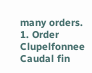many orders.
1. Order Clupelfonnee
Caudal fin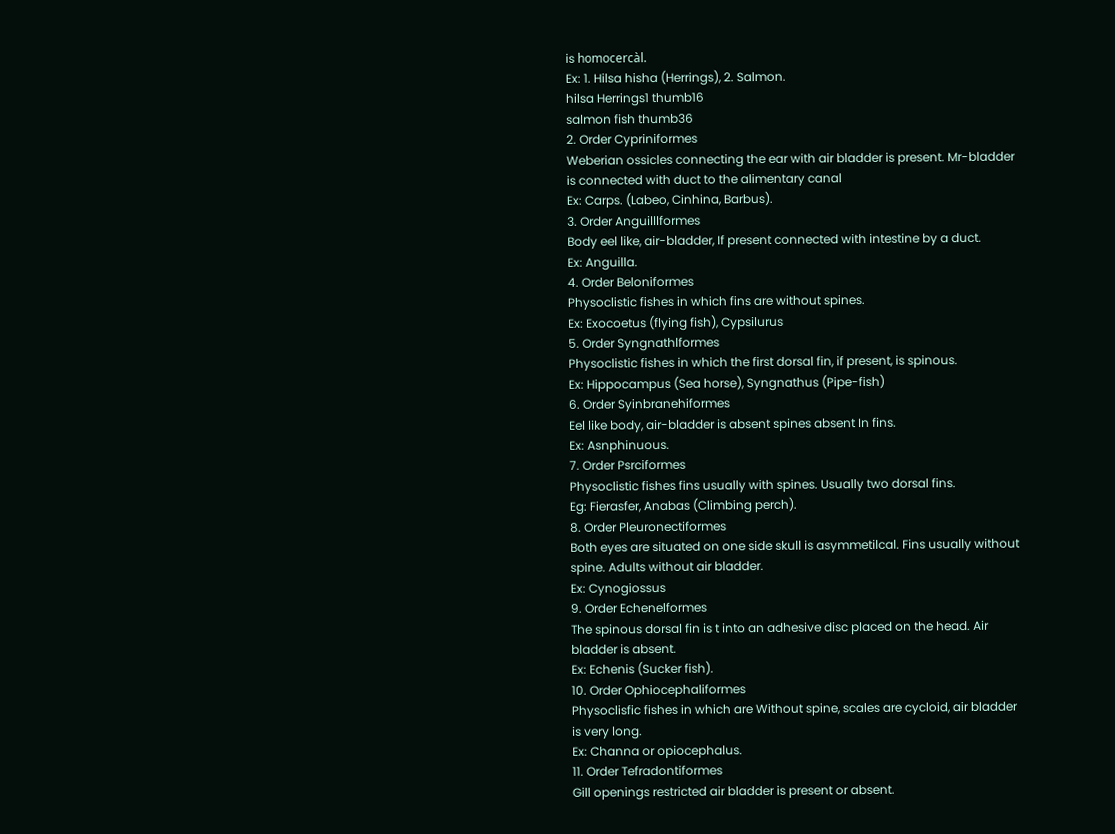is homocercàl.
Ex: 1. Hilsa hisha (Herrings), 2. Salmon.
hilsa Herrings1 thumb16
salmon fish thumb36
2. Order Cypriniformes
Weberian ossicles connecting the ear with air bladder is present. Mr-bladder is connected with duct to the alimentary canal
Ex: Carps. (Labeo, Cinhina, Barbus).
3. Order Anguilllformes
Body eel like, air-bladder, If present connected with intestine by a duct.
Ex: Anguilla.
4. Order Beloniformes
Physoclistic fishes in which fins are without spines.
Ex: Exocoetus (flying fish), Cypsilurus
5. Order Syngnathlformes
Physoclistic fishes in which the first dorsal fin, if present, is spinous.
Ex: Hippocampus (Sea horse), Syngnathus (Pipe-fish)
6. Order Syinbranehiformes
Eel like body, air-bladder is absent spines absent In fins.
Ex: Asnphinuous.
7. Order Psrciformes
Physoclistic fishes fins usually with spines. Usually two dorsal fins.
Eg: Fierasfer, Anabas (Climbing perch).
8. Order Pleuronectiformes
Both eyes are situated on one side skull is asymmetilcal. Fins usually without spine. Adults without air bladder.
Ex: Cynogiossus
9. Order Echenelformes
The spinous dorsal fin is t into an adhesive disc placed on the head. Air bladder is absent.
Ex: Echenis (Sucker fish).
10. Order Ophiocephaliformes
Physoclisfic fishes in which are Without spine, scales are cycloid, air bladder is very long.
Ex: Channa or opiocephalus.
11. Order Tefradontiformes
Gill openings restricted air bladder is present or absent.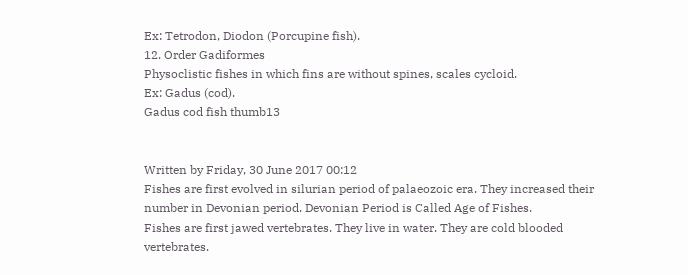Ex: Tetrodon, Diodon (Porcupine fish).
12. Order Gadiformes
Physoclistic fishes in which fins are without spines, scales cycloid.
Ex: Gadus (cod).
Gadus cod fish thumb13


Written by Friday, 30 June 2017 00:12
Fishes are first evolved in silurian period of palaeozoic era. They increased their number in Devonian period. Devonian Period is Called Age of Fishes.
Fishes are first jawed vertebrates. They live in water. They are cold blooded vertebrates.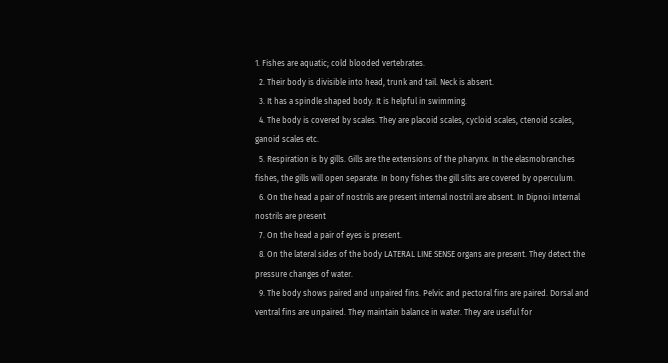1. Fishes are aquatic; cold blooded vertebrates.
  2. Their body is divisible into head, trunk and tail. Neck is absent.
  3. It has a spindle shaped body. It is helpful in swimming.
  4. The body is covered by scales. They are placoid scales, cycloid scales, ctenoid scales, ganoid scales etc.
  5. Respiration is by gills. Gills are the extensions of the pharynx. In the elasmobranches fishes, the gills will open separate. In bony fishes the gill slits are covered by operculum.
  6. On the head a pair of nostrils are present internal nostril are absent. In Dipnoi Internal nostrils are present
  7. On the head a pair of eyes is present.
  8. On the lateral sides of the body LATERAL LINE SENSE organs are present. They detect the pressure changes of water.
  9. The body shows paired and unpaired fins. Pelvic and pectoral fins are paired. Dorsal and ventral fins are unpaired. They maintain balance in water. They are useful for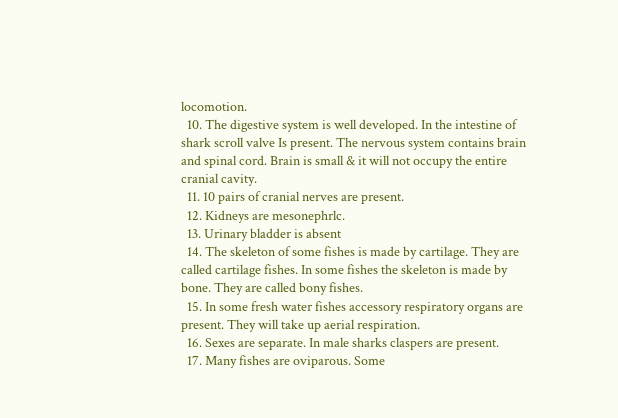locomotion.
  10. The digestive system is well developed. In the intestine of shark scroll valve Is present. The nervous system contains brain and spinal cord. Brain is small & it will not occupy the entire cranial cavity.
  11. 10 pairs of cranial nerves are present.
  12. Kidneys are mesonephrlc.
  13. Urinary bladder is absent
  14. The skeleton of some fishes is made by cartilage. They are called cartilage fishes. In some fishes the skeleton is made by bone. They are called bony fishes.
  15. In some fresh water fishes accessory respiratory organs are present. They will take up aerial respiration.
  16. Sexes are separate. In male sharks claspers are present.
  17. Many fishes are oviparous. Some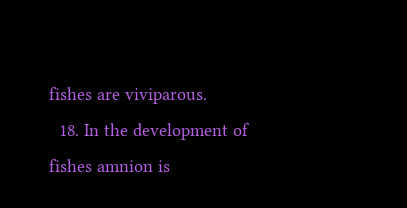fishes are viviparous.
  18. In the development of fishes amnion is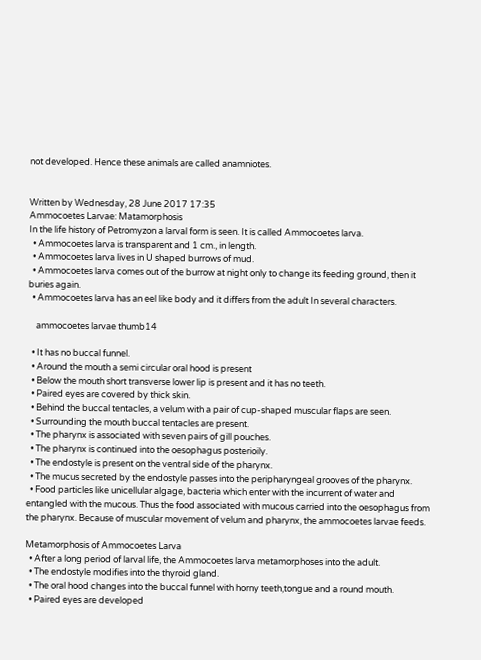not developed. Hence these animals are called anamniotes.


Written by Wednesday, 28 June 2017 17:35
Ammocoetes Larvae: Matamorphosis
In the life history of Petromyzon a larval form is seen. It is called Ammocoetes larva.
  • Ammocoetes larva is transparent and 1 cm., in length.
  • Ammocoetes larva lives in U shaped burrows of mud.
  • Ammocoetes larva comes out of the burrow at night only to change its feeding ground, then it buries again.
  • Ammocoetes larva has an eel like body and it differs from the adult In several characters.

    ammocoetes larvae thumb14

  • It has no buccal funnel.
  • Around the mouth a semi circular oral hood is present
  • Below the mouth short transverse lower lip is present and it has no teeth.
  • Paired eyes are covered by thick skin.
  • Behind the buccal tentacles, a velum with a pair of cup-shaped muscular flaps are seen.
  • Surrounding the mouth buccal tentacles are present.
  • The pharynx is associated with seven pairs of gill pouches.
  • The pharynx is continued into the oesophagus posterioily.
  • The endostyle is present on the ventral side of the pharynx.
  • The mucus secreted by the endostyle passes into the peripharyngeal grooves of the pharynx.
  • Food particles like unicellular algage, bacteria which enter with the incurrent of water and entangled with the mucous. Thus the food associated with mucous carried into the oesophagus from the pharynx. Because of muscular movement of velum and pharynx, the ammocoetes larvae feeds.

Metamorphosis of Ammocoetes Larva
  • After a long period of larval life, the Ammocoetes larva metamorphoses into the adult.
  • The endostyle modifies into the thyroid gland.
  • The oral hood changes into the buccal funnel with horny teeth,tongue and a round mouth.
  • Paired eyes are developed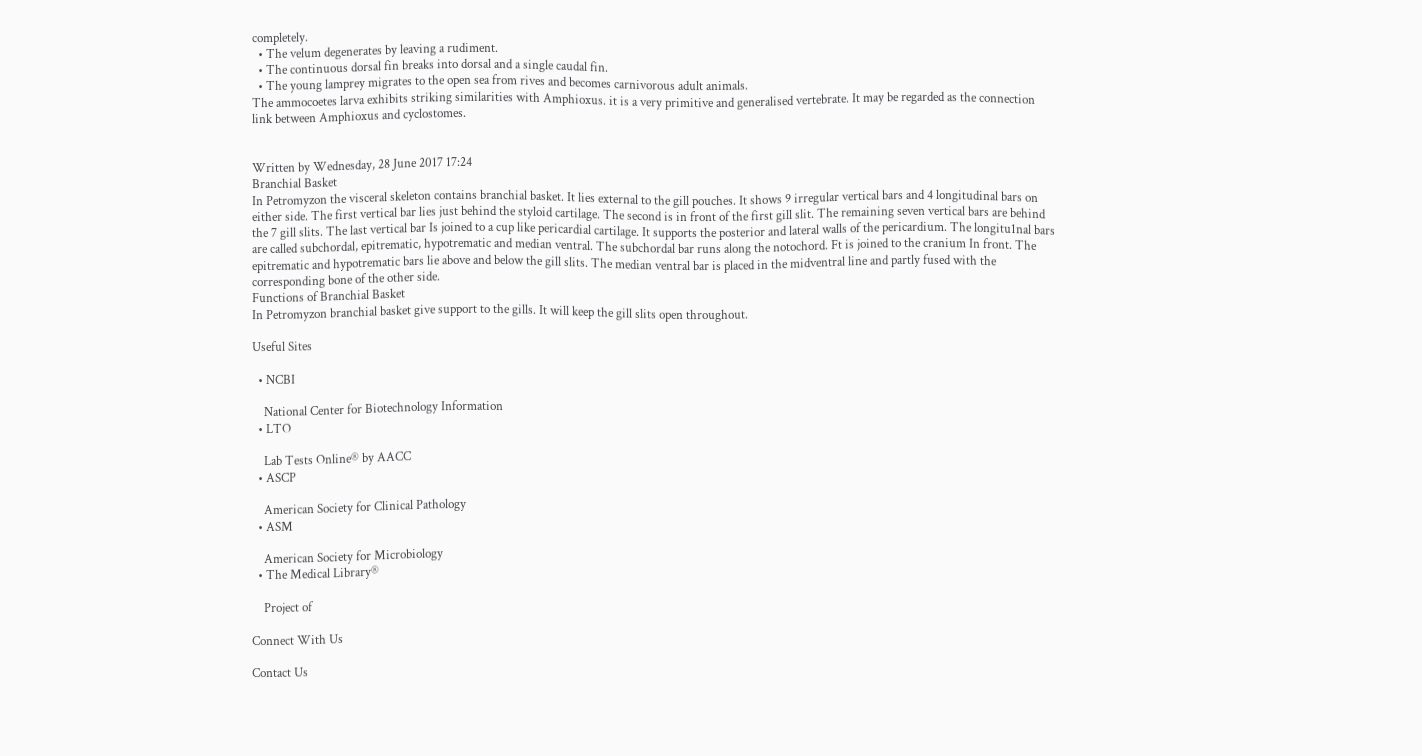completely.
  • The velum degenerates by leaving a rudiment.
  • The continuous dorsal fin breaks into dorsal and a single caudal fin.
  • The young lamprey migrates to the open sea from rives and becomes carnivorous adult animals.
The ammocoetes larva exhibits striking similarities with Amphioxus. it is a very primitive and generalised vertebrate. It may be regarded as the connection link between Amphioxus and cyclostomes.


Written by Wednesday, 28 June 2017 17:24
Branchial Basket
In Petromyzon the visceral skeleton contains branchial basket. It lies external to the gill pouches. It shows 9 irregular vertical bars and 4 longitudinal bars on either side. The first vertical bar lies just behind the styloid cartilage. The second is in front of the first gill slit. The remaining seven vertical bars are behind the 7 gill slits. The last vertical bar Is joined to a cup like pericardial cartilage. It supports the posterior and lateral walls of the pericardium. The longitu1nal bars are called subchordal, epitrematic, hypotrematic and median ventral. The subchordal bar runs along the notochord. Ft is joined to the cranium In front. The epitrematic and hypotrematic bars lie above and below the gill slits. The median ventral bar is placed in the midventral line and partly fused with the corresponding bone of the other side.
Functions of Branchial Basket
In Petromyzon branchial basket give support to the gills. It will keep the gill slits open throughout.

Useful Sites

  • NCBI

    National Center for Biotechnology Information
  • LTO

    Lab Tests Online® by AACC
  • ASCP

    American Society for Clinical Pathology
  • ASM

    American Society for Microbiology
  • The Medical Library®

    Project of

Connect With Us

Contact Us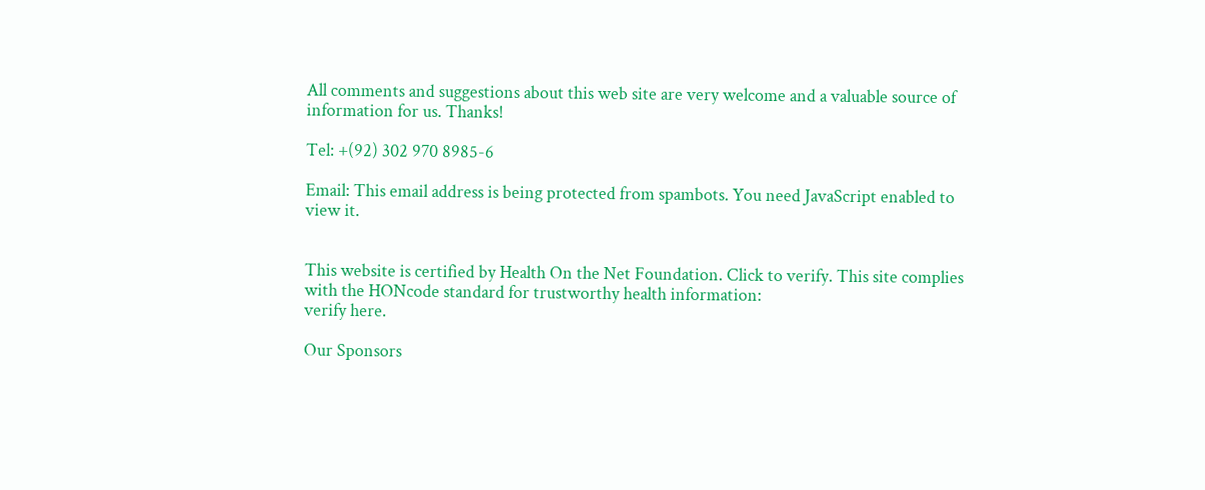All comments and suggestions about this web site are very welcome and a valuable source of information for us. Thanks!

Tel: +(92) 302 970 8985-6

Email: This email address is being protected from spambots. You need JavaScript enabled to view it.


This website is certified by Health On the Net Foundation. Click to verify. This site complies with the HONcode standard for trustworthy health information:
verify here.

Our Sponsors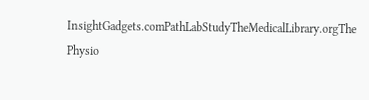InsightGadgets.comPathLabStudyTheMedicalLibrary.orgThe Physio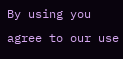By using you agree to our use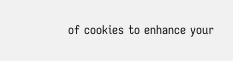of cookies to enhance your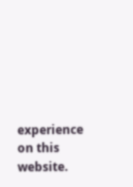experience on this website.